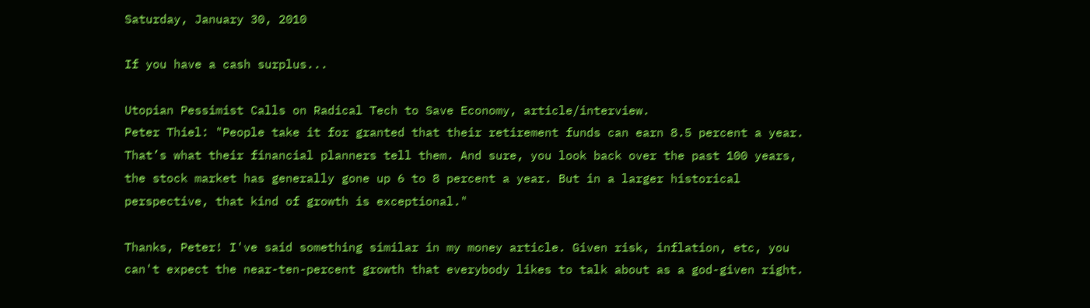Saturday, January 30, 2010

If you have a cash surplus...

Utopian Pessimist Calls on Radical Tech to Save Economy, article/interview.
Peter Thiel: "People take it for granted that their retirement funds can earn 8.5 percent a year. That’s what their financial planners tell them. And sure, you look back over the past 100 years, the stock market has generally gone up 6 to 8 percent a year. But in a larger historical perspective, that kind of growth is exceptional."

Thanks, Peter! I've said something similar in my money article. Given risk, inflation, etc, you can't expect the near-ten-percent growth that everybody likes to talk about as a god-given right.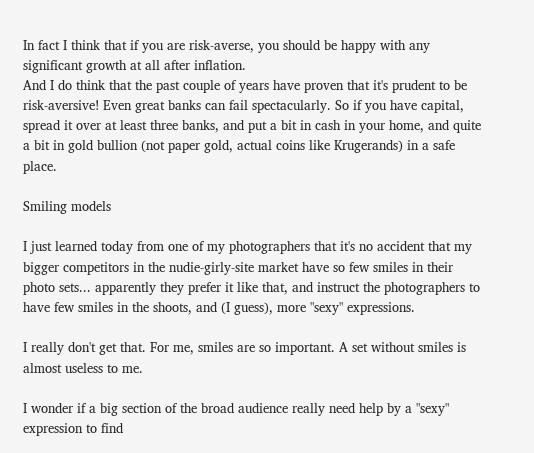In fact I think that if you are risk-averse, you should be happy with any significant growth at all after inflation.
And I do think that the past couple of years have proven that it's prudent to be risk-aversive! Even great banks can fail spectacularly. So if you have capital, spread it over at least three banks, and put a bit in cash in your home, and quite a bit in gold bullion (not paper gold, actual coins like Krugerands) in a safe place.

Smiling models

I just learned today from one of my photographers that it's no accident that my bigger competitors in the nudie-girly-site market have so few smiles in their photo sets... apparently they prefer it like that, and instruct the photographers to have few smiles in the shoots, and (I guess), more "sexy" expressions.

I really don't get that. For me, smiles are so important. A set without smiles is almost useless to me.

I wonder if a big section of the broad audience really need help by a "sexy" expression to find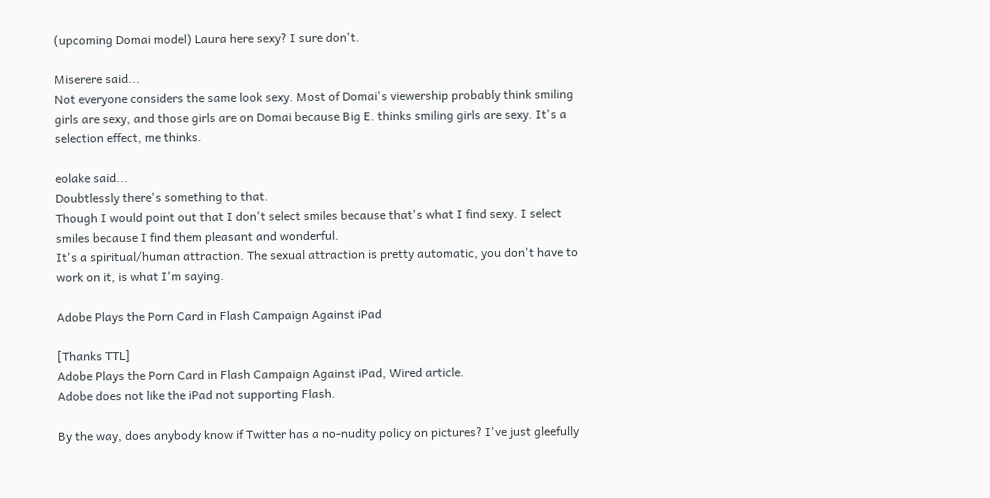(upcoming Domai model) Laura here sexy? I sure don't.

Miserere said...
Not everyone considers the same look sexy. Most of Domai's viewership probably think smiling girls are sexy, and those girls are on Domai because Big E. thinks smiling girls are sexy. It's a selection effect, me thinks.

eolake said...
Doubtlessly there's something to that.
Though I would point out that I don't select smiles because that's what I find sexy. I select smiles because I find them pleasant and wonderful.
It's a spiritual/human attraction. The sexual attraction is pretty automatic, you don't have to work on it, is what I'm saying.

Adobe Plays the Porn Card in Flash Campaign Against iPad

[Thanks TTL]
Adobe Plays the Porn Card in Flash Campaign Against iPad, Wired article.
Adobe does not like the iPad not supporting Flash.

By the way, does anybody know if Twitter has a no-nudity policy on pictures? I've just gleefully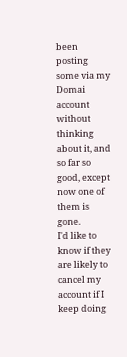been posting some via my Domai account without thinking about it, and so far so good, except now one of them is gone.
I'd like to know if they are likely to cancel my account if I keep doing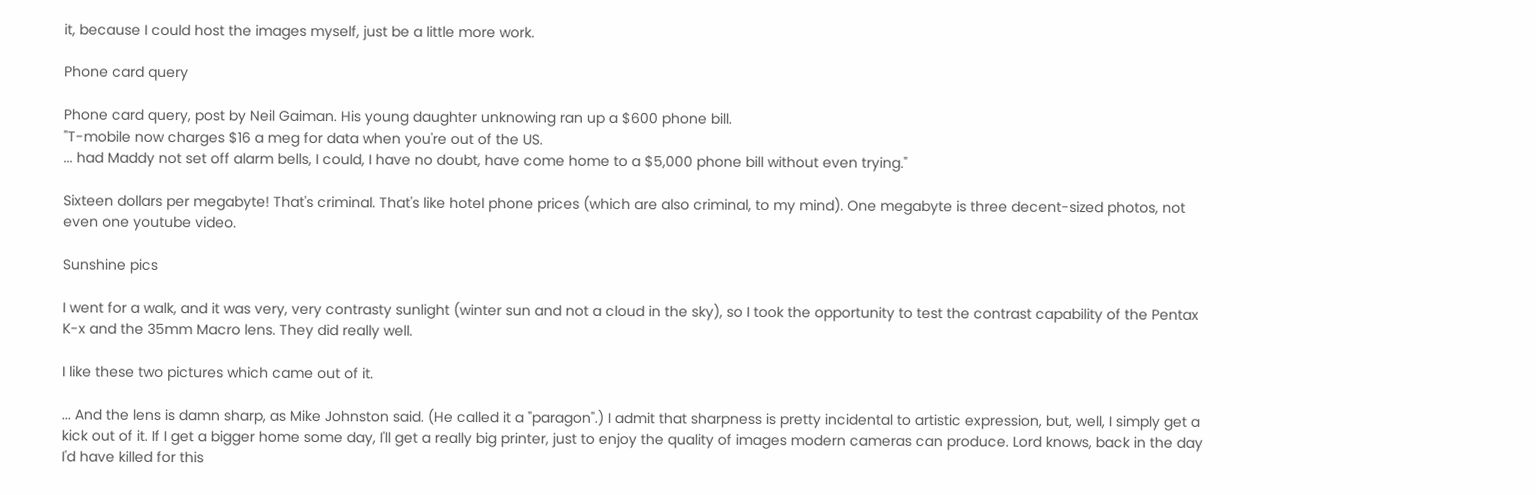it, because I could host the images myself, just be a little more work.

Phone card query

Phone card query, post by Neil Gaiman. His young daughter unknowing ran up a $600 phone bill.
"T-mobile now charges $16 a meg for data when you're out of the US.
... had Maddy not set off alarm bells, I could, I have no doubt, have come home to a $5,000 phone bill without even trying."

Sixteen dollars per megabyte! That's criminal. That's like hotel phone prices (which are also criminal, to my mind). One megabyte is three decent-sized photos, not even one youtube video.

Sunshine pics

I went for a walk, and it was very, very contrasty sunlight (winter sun and not a cloud in the sky), so I took the opportunity to test the contrast capability of the Pentax K-x and the 35mm Macro lens. They did really well.

I like these two pictures which came out of it.

... And the lens is damn sharp, as Mike Johnston said. (He called it a "paragon".) I admit that sharpness is pretty incidental to artistic expression, but, well, I simply get a kick out of it. If I get a bigger home some day, I'll get a really big printer, just to enjoy the quality of images modern cameras can produce. Lord knows, back in the day I'd have killed for this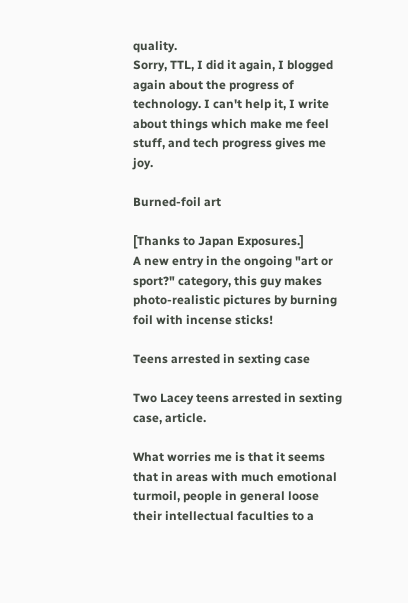quality.
Sorry, TTL, I did it again, I blogged again about the progress of technology. I can't help it, I write about things which make me feel stuff, and tech progress gives me joy.

Burned-foil art

[Thanks to Japan Exposures.]
A new entry in the ongoing "art or sport?" category, this guy makes photo-realistic pictures by burning foil with incense sticks!

Teens arrested in sexting case

Two Lacey teens arrested in sexting case, article.

What worries me is that it seems that in areas with much emotional turmoil, people in general loose their intellectual faculties to a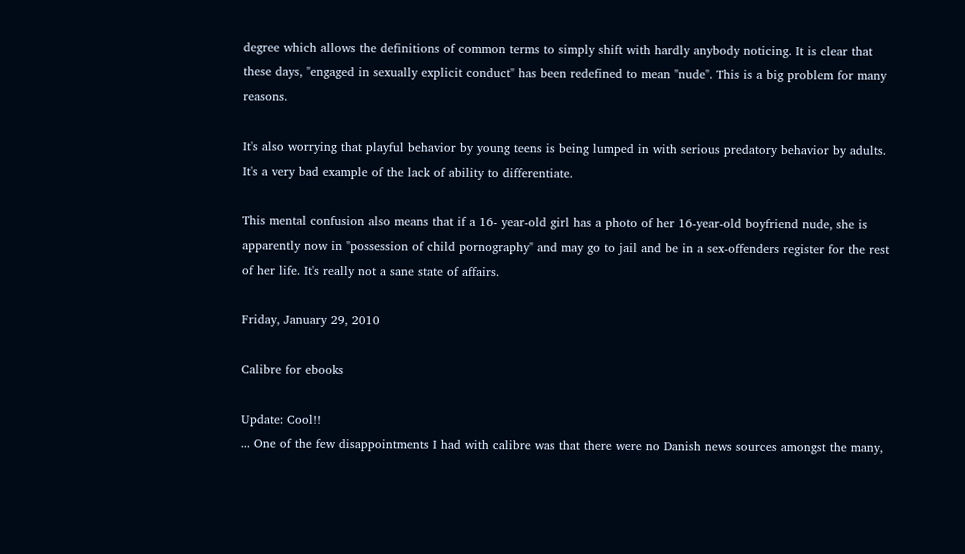degree which allows the definitions of common terms to simply shift with hardly anybody noticing. It is clear that these days, "engaged in sexually explicit conduct" has been redefined to mean "nude". This is a big problem for many reasons.

It's also worrying that playful behavior by young teens is being lumped in with serious predatory behavior by adults. It's a very bad example of the lack of ability to differentiate.

This mental confusion also means that if a 16- year-old girl has a photo of her 16-year-old boyfriend nude, she is apparently now in "possession of child pornography" and may go to jail and be in a sex-offenders register for the rest of her life. It's really not a sane state of affairs.

Friday, January 29, 2010

Calibre for ebooks

Update: Cool!!
... One of the few disappointments I had with calibre was that there were no Danish news sources amongst the many,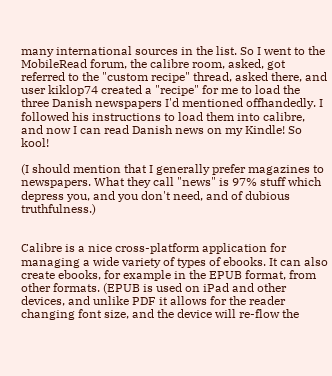many international sources in the list. So I went to the MobileRead forum, the calibre room, asked, got referred to the "custom recipe" thread, asked there, and user kiklop74 created a "recipe" for me to load the three Danish newspapers I'd mentioned offhandedly. I followed his instructions to load them into calibre, and now I can read Danish news on my Kindle! So kool!

(I should mention that I generally prefer magazines to newspapers. What they call "news" is 97% stuff which depress you, and you don't need, and of dubious truthfulness.)


Calibre is a nice cross-platform application for managing a wide variety of types of ebooks. It can also create ebooks, for example in the EPUB format, from other formats. (EPUB is used on iPad and other devices, and unlike PDF it allows for the reader changing font size, and the device will re-flow the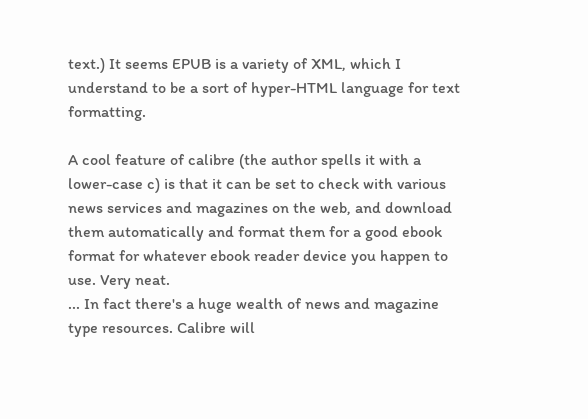text.) It seems EPUB is a variety of XML, which I understand to be a sort of hyper-HTML language for text formatting.

A cool feature of calibre (the author spells it with a lower-case c) is that it can be set to check with various news services and magazines on the web, and download them automatically and format them for a good ebook format for whatever ebook reader device you happen to use. Very neat.
... In fact there's a huge wealth of news and magazine type resources. Calibre will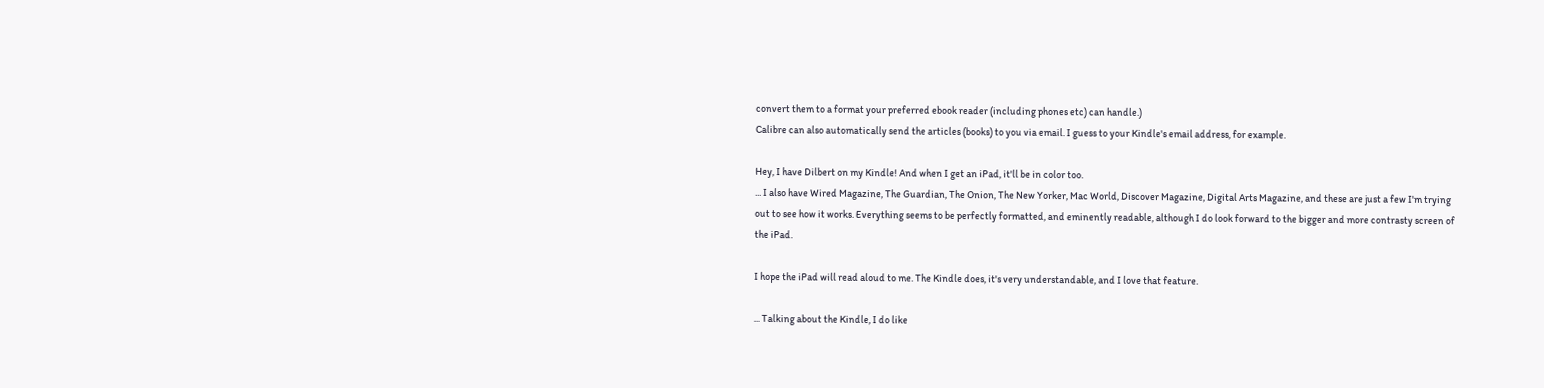convert them to a format your preferred ebook reader (including phones etc) can handle.)
Calibre can also automatically send the articles (books) to you via email. I guess to your Kindle's email address, for example.

Hey, I have Dilbert on my Kindle! And when I get an iPad, it'll be in color too.
... I also have Wired Magazine, The Guardian, The Onion, The New Yorker, Mac World, Discover Magazine, Digital Arts Magazine, and these are just a few I'm trying out to see how it works. Everything seems to be perfectly formatted, and eminently readable, although I do look forward to the bigger and more contrasty screen of the iPad.

I hope the iPad will read aloud to me. The Kindle does, it's very understandable, and I love that feature.

... Talking about the Kindle, I do like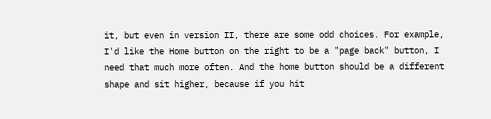it, but even in version II, there are some odd choices. For example, I'd like the Home button on the right to be a "page back" button, I need that much more often. And the home button should be a different shape and sit higher, because if you hit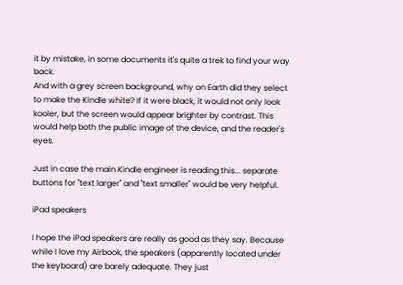it by mistake, in some documents it's quite a trek to find your way back.
And with a grey screen background, why on Earth did they select to make the Kindle white? If it were black, it would not only look kooler, but the screen would appear brighter by contrast. This would help both the public image of the device, and the reader's eyes.

Just in case the main Kindle engineer is reading this... separate buttons for "text larger" and "text smaller" would be very helpful.

iPad speakers

I hope the iPad speakers are really as good as they say. Because while I love my Airbook, the speakers (apparently located under the keyboard) are barely adequate. They just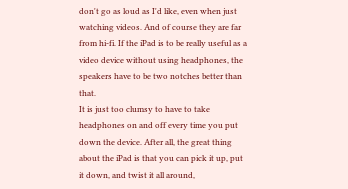don't go as loud as I'd like, even when just watching videos. And of course they are far from hi-fi. If the iPad is to be really useful as a video device without using headphones, the speakers have to be two notches better than that.
It is just too clumsy to have to take headphones on and off every time you put down the device. After all, the great thing about the iPad is that you can pick it up, put it down, and twist it all around,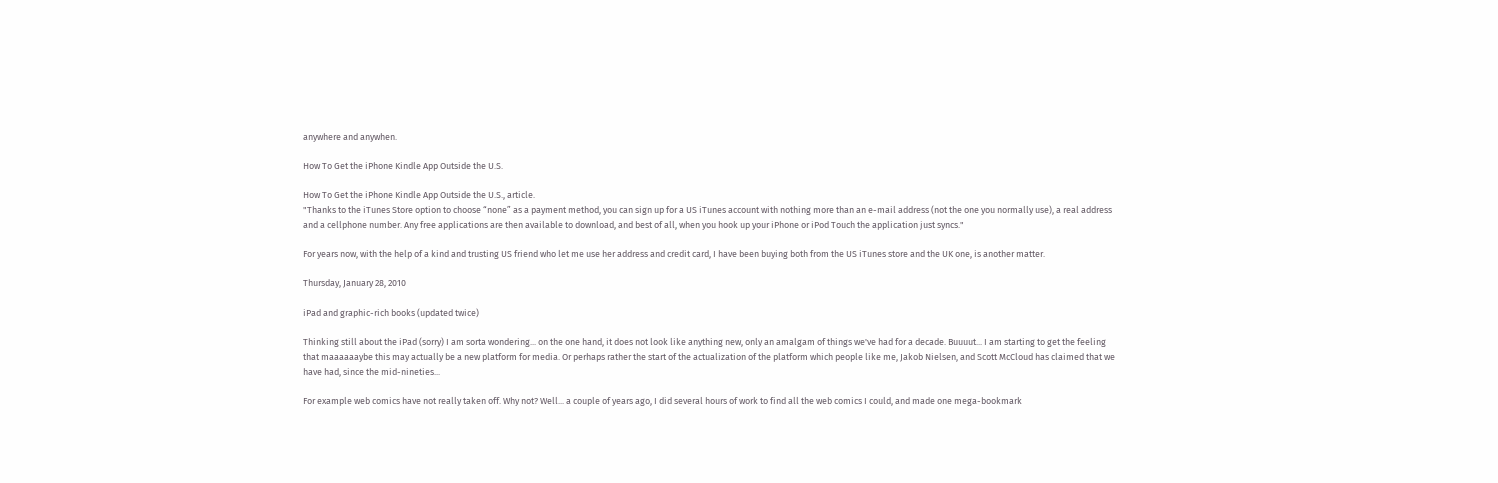anywhere and anywhen.

How To Get the iPhone Kindle App Outside the U.S.

How To Get the iPhone Kindle App Outside the U.S., article.
"Thanks to the iTunes Store option to choose “none” as a payment method, you can sign up for a US iTunes account with nothing more than an e-mail address (not the one you normally use), a real address and a cellphone number. Any free applications are then available to download, and best of all, when you hook up your iPhone or iPod Touch the application just syncs."

For years now, with the help of a kind and trusting US friend who let me use her address and credit card, I have been buying both from the US iTunes store and the UK one, is another matter.

Thursday, January 28, 2010

iPad and graphic-rich books (updated twice)

Thinking still about the iPad (sorry) I am sorta wondering... on the one hand, it does not look like anything new, only an amalgam of things we've had for a decade. Buuuut... I am starting to get the feeling that maaaaaaybe this may actually be a new platform for media. Or perhaps rather the start of the actualization of the platform which people like me, Jakob Nielsen, and Scott McCloud has claimed that we have had, since the mid-nineties...

For example web comics have not really taken off. Why not? Well... a couple of years ago, I did several hours of work to find all the web comics I could, and made one mega-bookmark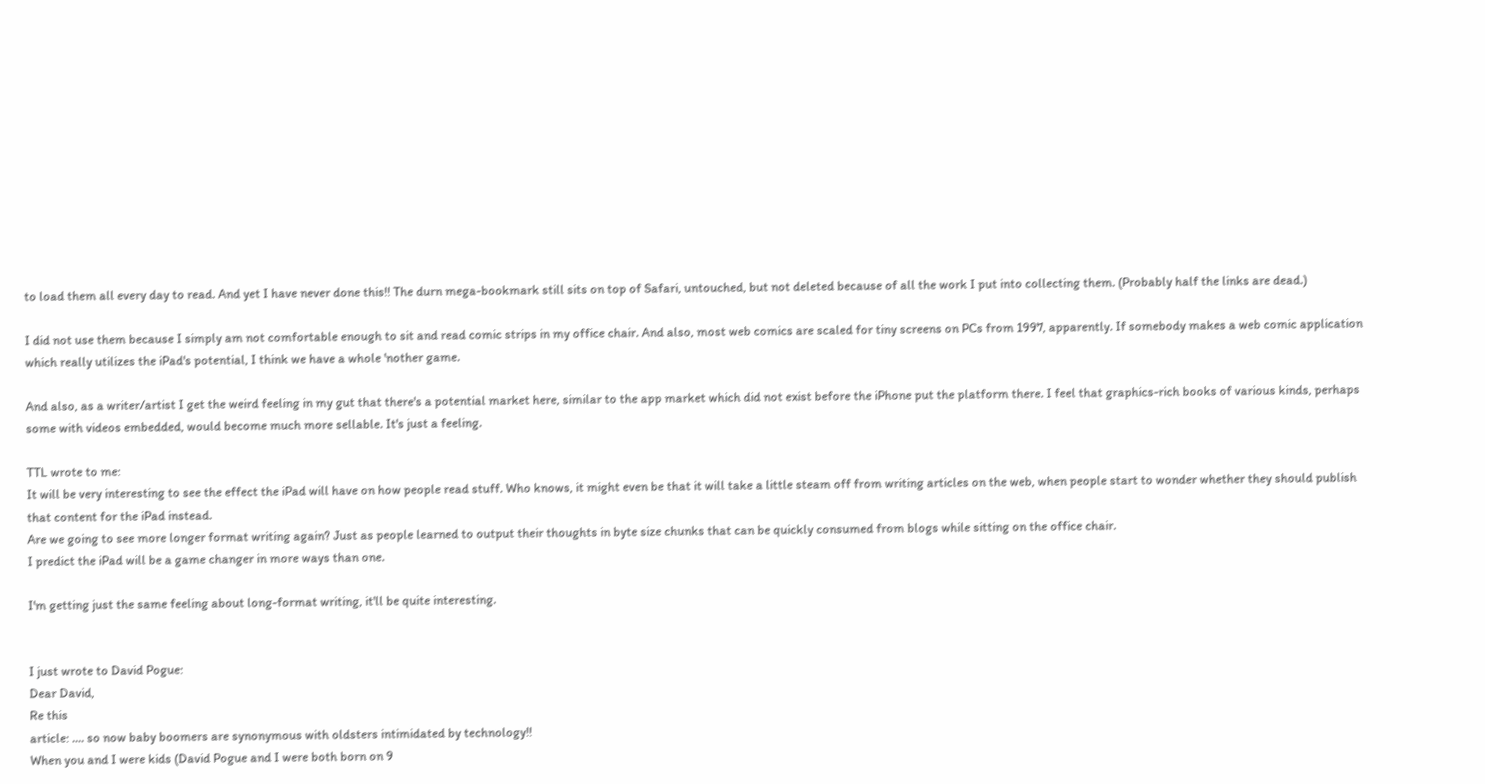to load them all every day to read. And yet I have never done this!! The durn mega-bookmark still sits on top of Safari, untouched, but not deleted because of all the work I put into collecting them. (Probably half the links are dead.)

I did not use them because I simply am not comfortable enough to sit and read comic strips in my office chair. And also, most web comics are scaled for tiny screens on PCs from 1997, apparently. If somebody makes a web comic application which really utilizes the iPad's potential, I think we have a whole 'nother game.

And also, as a writer/artist I get the weird feeling in my gut that there's a potential market here, similar to the app market which did not exist before the iPhone put the platform there. I feel that graphics-rich books of various kinds, perhaps some with videos embedded, would become much more sellable. It's just a feeling.

TTL wrote to me:
It will be very interesting to see the effect the iPad will have on how people read stuff. Who knows, it might even be that it will take a little steam off from writing articles on the web, when people start to wonder whether they should publish that content for the iPad instead.
Are we going to see more longer format writing again? Just as people learned to output their thoughts in byte size chunks that can be quickly consumed from blogs while sitting on the office chair.
I predict the iPad will be a game changer in more ways than one.

I'm getting just the same feeling about long-format writing, it'll be quite interesting.


I just wrote to David Pogue:
Dear David,
Re this
article: .... so now baby boomers are synonymous with oldsters intimidated by technology!!
When you and I were kids (David Pogue and I were both born on 9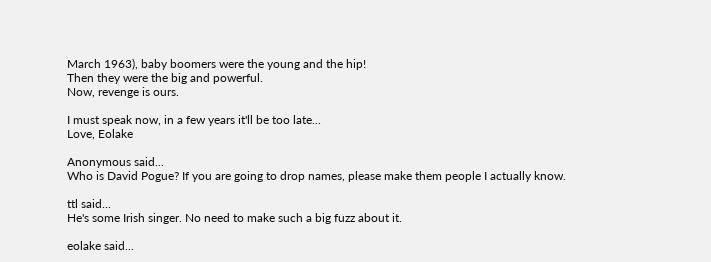March 1963), baby boomers were the young and the hip!
Then they were the big and powerful.
Now, revenge is ours.

I must speak now, in a few years it'll be too late...
Love, Eolake

Anonymous said...
Who is David Pogue? If you are going to drop names, please make them people I actually know.

ttl said...
He's some Irish singer. No need to make such a big fuzz about it.

eolake said...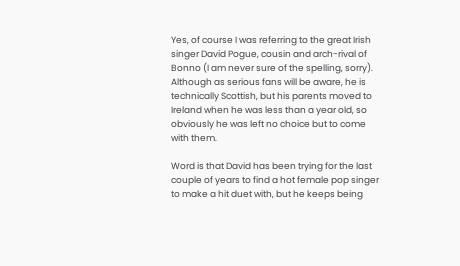Yes, of course I was referring to the great Irish singer David Pogue, cousin and arch-rival of Bonno (I am never sure of the spelling, sorry). Although as serious fans will be aware, he is technically Scottish, but his parents moved to Ireland when he was less than a year old, so obviously he was left no choice but to come with them.

Word is that David has been trying for the last couple of years to find a hot female pop singer to make a hit duet with, but he keeps being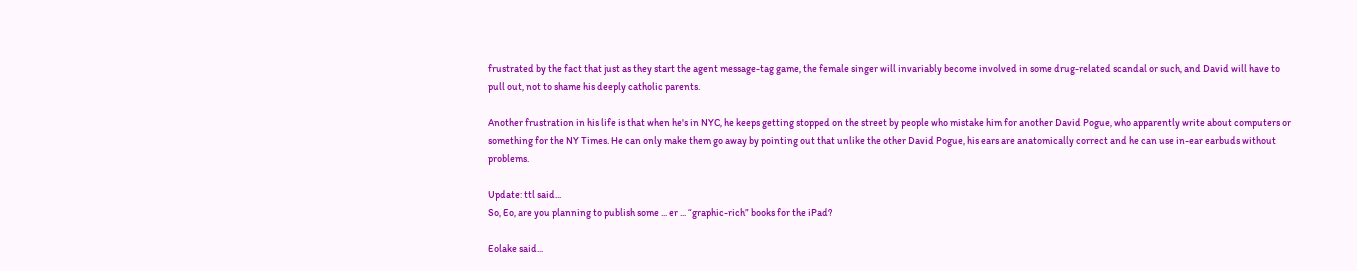frustrated by the fact that just as they start the agent message-tag game, the female singer will invariably become involved in some drug-related scandal or such, and David will have to pull out, not to shame his deeply catholic parents.

Another frustration in his life is that when he's in NYC, he keeps getting stopped on the street by people who mistake him for another David Pogue, who apparently write about computers or something for the NY Times. He can only make them go away by pointing out that unlike the other David Pogue, his ears are anatomically correct and he can use in-ear earbuds without problems.

Update: ttl said...
So, Eo, are you planning to publish some ... er ... “graphic-rich” books for the iPad?

Eolake said...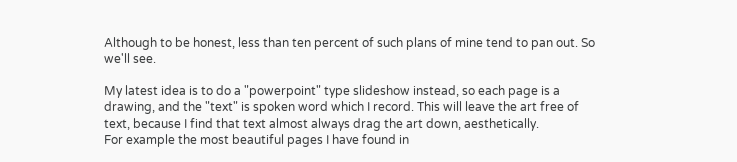Although to be honest, less than ten percent of such plans of mine tend to pan out. So we'll see.

My latest idea is to do a "powerpoint" type slideshow instead, so each page is a drawing, and the "text" is spoken word which I record. This will leave the art free of text, because I find that text almost always drag the art down, aesthetically.
For example the most beautiful pages I have found in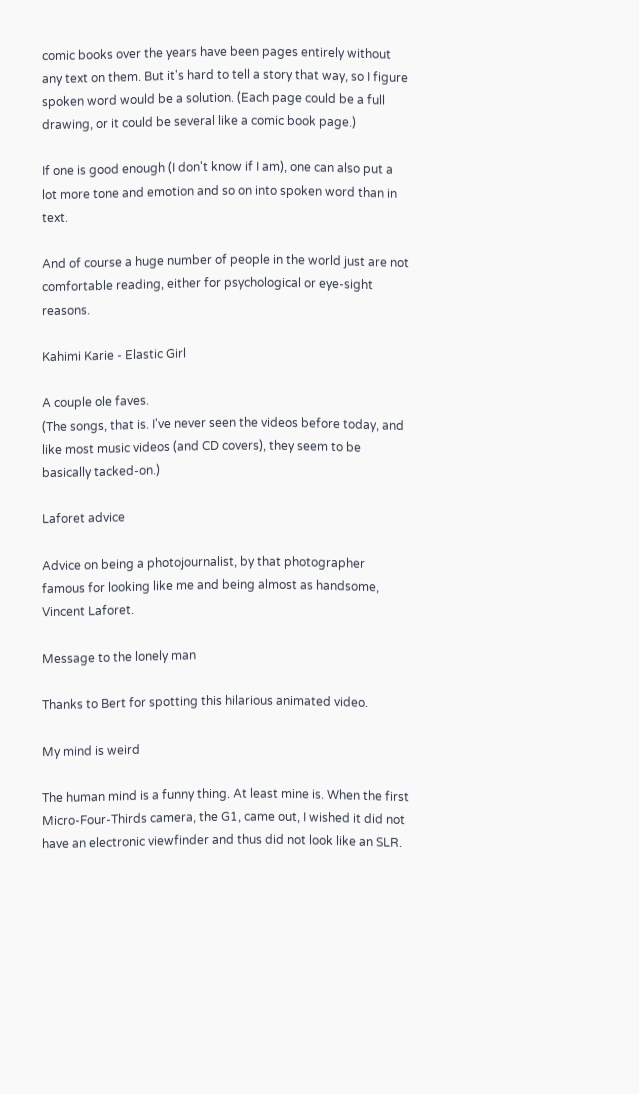comic books over the years have been pages entirely without any text on them. But it's hard to tell a story that way, so I figure spoken word would be a solution. (Each page could be a full drawing, or it could be several like a comic book page.)

If one is good enough (I don't know if I am), one can also put a lot more tone and emotion and so on into spoken word than in text.

And of course a huge number of people in the world just are not comfortable reading, either for psychological or eye-sight reasons.

Kahimi Karie - Elastic Girl

A couple ole faves.
(The songs, that is. I've never seen the videos before today, and like most music videos (and CD covers), they seem to be basically tacked-on.)

Laforet advice

Advice on being a photojournalist, by that photographer famous for looking like me and being almost as handsome, Vincent Laforet.

Message to the lonely man

Thanks to Bert for spotting this hilarious animated video.

My mind is weird

The human mind is a funny thing. At least mine is. When the first Micro-Four-Thirds camera, the G1, came out, I wished it did not have an electronic viewfinder and thus did not look like an SLR.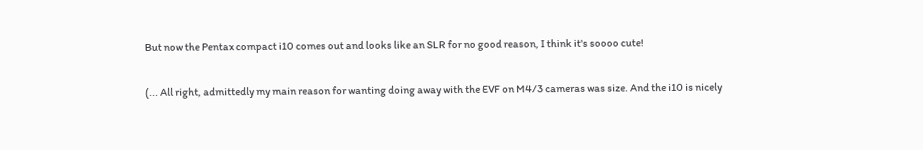But now the Pentax compact i10 comes out and looks like an SLR for no good reason, I think it's soooo cute!

(... All right, admittedly my main reason for wanting doing away with the EVF on M4/3 cameras was size. And the i10 is nicely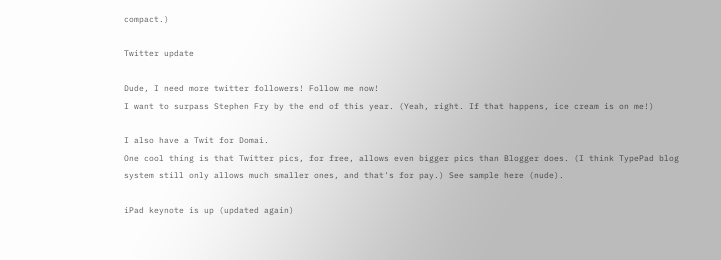compact.)

Twitter update

Dude, I need more twitter followers! Follow me now!
I want to surpass Stephen Fry by the end of this year. (Yeah, right. If that happens, ice cream is on me!)

I also have a Twit for Domai.
One cool thing is that Twitter pics, for free, allows even bigger pics than Blogger does. (I think TypePad blog system still only allows much smaller ones, and that's for pay.) See sample here (nude).

iPad keynote is up (updated again)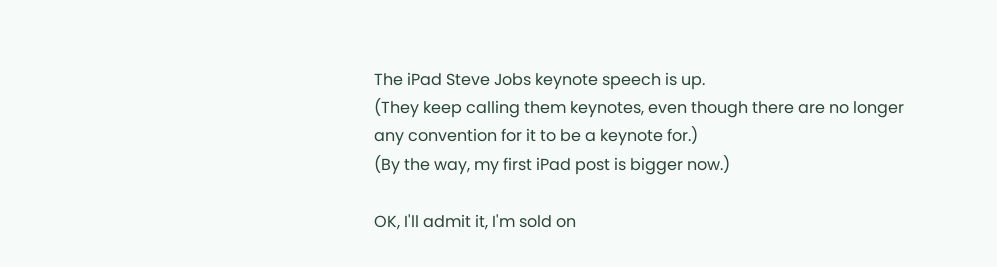The iPad Steve Jobs keynote speech is up.
(They keep calling them keynotes, even though there are no longer any convention for it to be a keynote for.)
(By the way, my first iPad post is bigger now.)

OK, I'll admit it, I'm sold on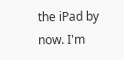the iPad by now. I'm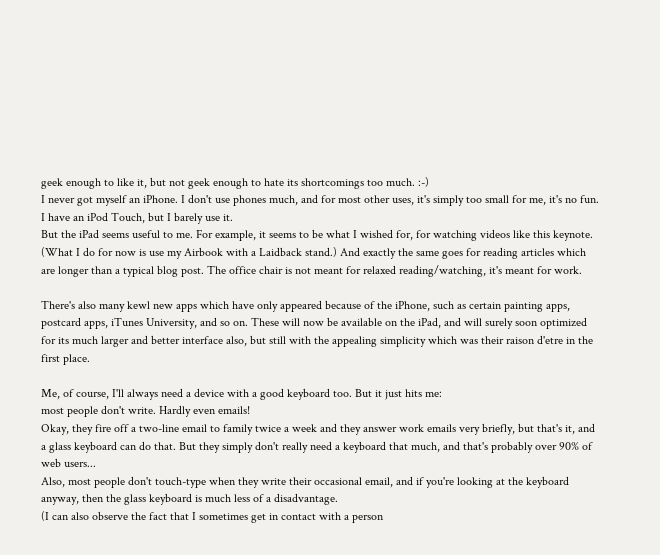geek enough to like it, but not geek enough to hate its shortcomings too much. :-)
I never got myself an iPhone. I don't use phones much, and for most other uses, it's simply too small for me, it's no fun. I have an iPod Touch, but I barely use it.
But the iPad seems useful to me. For example, it seems to be what I wished for, for watching videos like this keynote. (What I do for now is use my Airbook with a Laidback stand.) And exactly the same goes for reading articles which are longer than a typical blog post. The office chair is not meant for relaxed reading/watching, it's meant for work.

There's also many kewl new apps which have only appeared because of the iPhone, such as certain painting apps, postcard apps, iTunes University, and so on. These will now be available on the iPad, and will surely soon optimized for its much larger and better interface also, but still with the appealing simplicity which was their raison d'etre in the first place.

Me, of course, I'll always need a device with a good keyboard too. But it just hits me:
most people don't write. Hardly even emails!
Okay, they fire off a two-line email to family twice a week and they answer work emails very briefly, but that's it, and a glass keyboard can do that. But they simply don't really need a keyboard that much, and that's probably over 90% of web users...
Also, most people don't touch-type when they write their occasional email, and if you're looking at the keyboard anyway, then the glass keyboard is much less of a disadvantage.
(I can also observe the fact that I sometimes get in contact with a person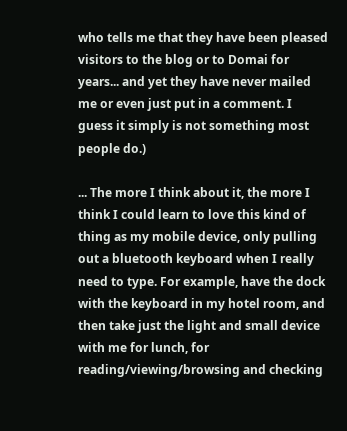who tells me that they have been pleased visitors to the blog or to Domai for years... and yet they have never mailed me or even just put in a comment. I guess it simply is not something most people do.)

... The more I think about it, the more I think I could learn to love this kind of thing as my mobile device, only pulling out a bluetooth keyboard when I really need to type. For example, have the dock with the keyboard in my hotel room, and then take just the light and small device with me for lunch, for reading/viewing/browsing and checking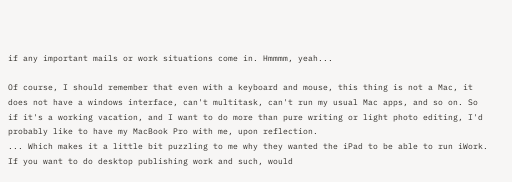if any important mails or work situations come in. Hmmmm, yeah...

Of course, I should remember that even with a keyboard and mouse, this thing is not a Mac, it does not have a windows interface, can't multitask, can't run my usual Mac apps, and so on. So if it's a working vacation, and I want to do more than pure writing or light photo editing, I'd probably like to have my MacBook Pro with me, upon reflection.
... Which makes it a little bit puzzling to me why they wanted the iPad to be able to run iWork. If you want to do desktop publishing work and such, would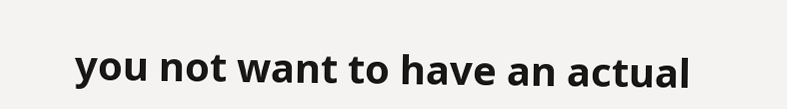you not want to have an actual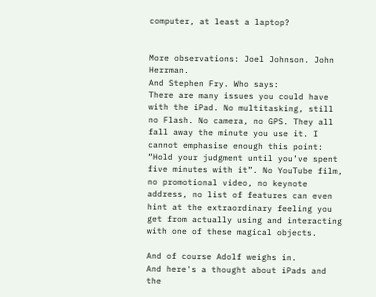computer, at least a laptop?


More observations: Joel Johnson. John Herrman.
And Stephen Fry. Who says:
There are many issues you could have with the iPad. No multitasking, still no Flash. No camera, no GPS. They all fall away the minute you use it. I cannot emphasise enough this point: “Hold your judgment until you’ve spent five minutes with it”. No YouTube film, no promotional video, no keynote address, no list of features can even hint at the extraordinary feeling you get from actually using and interacting with one of these magical objects.

And of course Adolf weighs in.
And here's a thought about iPads and the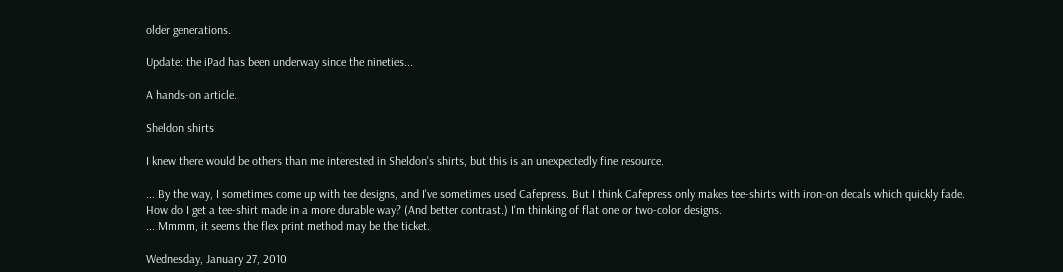older generations.

Update: the iPad has been underway since the nineties...

A hands-on article.

Sheldon shirts

I knew there would be others than me interested in Sheldon's shirts, but this is an unexpectedly fine resource.

... By the way, I sometimes come up with tee designs, and I've sometimes used Cafepress. But I think Cafepress only makes tee-shirts with iron-on decals which quickly fade. How do I get a tee-shirt made in a more durable way? (And better contrast.) I'm thinking of flat one or two-color designs.
... Mmmm, it seems the flex print method may be the ticket.

Wednesday, January 27, 2010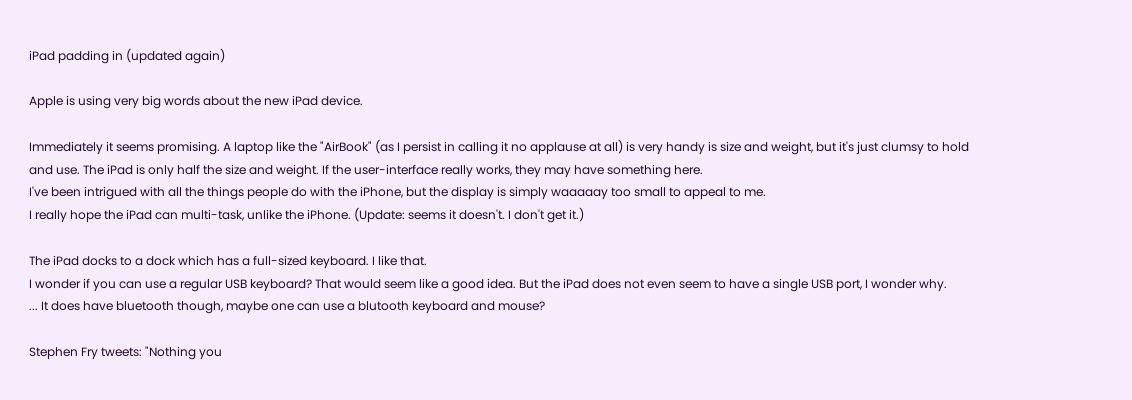iPad padding in (updated again)

Apple is using very big words about the new iPad device.

Immediately it seems promising. A laptop like the "AirBook" (as I persist in calling it no applause at all) is very handy is size and weight, but it's just clumsy to hold and use. The iPad is only half the size and weight. If the user-interface really works, they may have something here.
I've been intrigued with all the things people do with the iPhone, but the display is simply waaaaay too small to appeal to me.
I really hope the iPad can multi-task, unlike the iPhone. (Update: seems it doesn't. I don't get it.)

The iPad docks to a dock which has a full-sized keyboard. I like that.
I wonder if you can use a regular USB keyboard? That would seem like a good idea. But the iPad does not even seem to have a single USB port, I wonder why.
... It does have bluetooth though, maybe one can use a blutooth keyboard and mouse?

Stephen Fry tweets: "Nothing you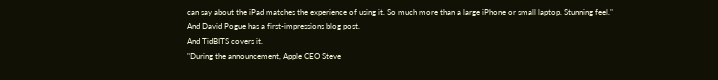can say about the iPad matches the experience of using it. So much more than a large iPhone or small laptop. Stunning feel."
And David Pogue has a first-impressions blog post.
And TidBITS covers it.
"During the announcement, Apple CEO Steve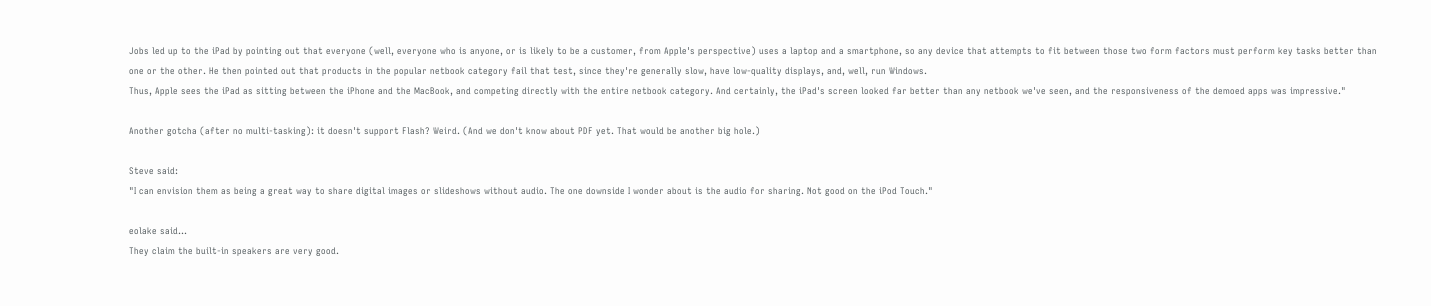Jobs led up to the iPad by pointing out that everyone (well, everyone who is anyone, or is likely to be a customer, from Apple's perspective) uses a laptop and a smartphone, so any device that attempts to fit between those two form factors must perform key tasks better than one or the other. He then pointed out that products in the popular netbook category fail that test, since they're generally slow, have low-quality displays, and, well, run Windows.
Thus, Apple sees the iPad as sitting between the iPhone and the MacBook, and competing directly with the entire netbook category. And certainly, the iPad's screen looked far better than any netbook we've seen, and the responsiveness of the demoed apps was impressive."

Another gotcha (after no multi-tasking): it doesn't support Flash? Weird. (And we don't know about PDF yet. That would be another big hole.)

Steve said:
"I can envision them as being a great way to share digital images or slideshows without audio. The one downside I wonder about is the audio for sharing. Not good on the iPod Touch."

eolake said...
They claim the built-in speakers are very good.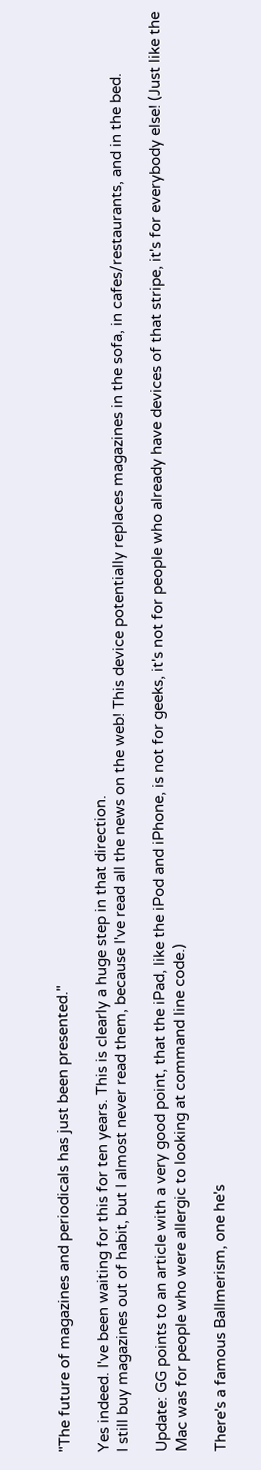"The future of magazines and periodicals has just been presented."

Yes indeed. I've been waiting for this for ten years. This is clearly a huge step in that direction.
I still buy magazines out of habit, but I almost never read them, because I've read all the news on the web! This device potentially replaces magazines in the sofa, in cafes/restaurants, and in the bed.

Update: GG points to an article with a very good point, that the iPad, like the iPod and iPhone, is not for geeks, it's not for people who already have devices of that stripe, it's for everybody else! (Just like the Mac was for people who were allergic to looking at command line code.)

There's a famous Ballmerism, one he's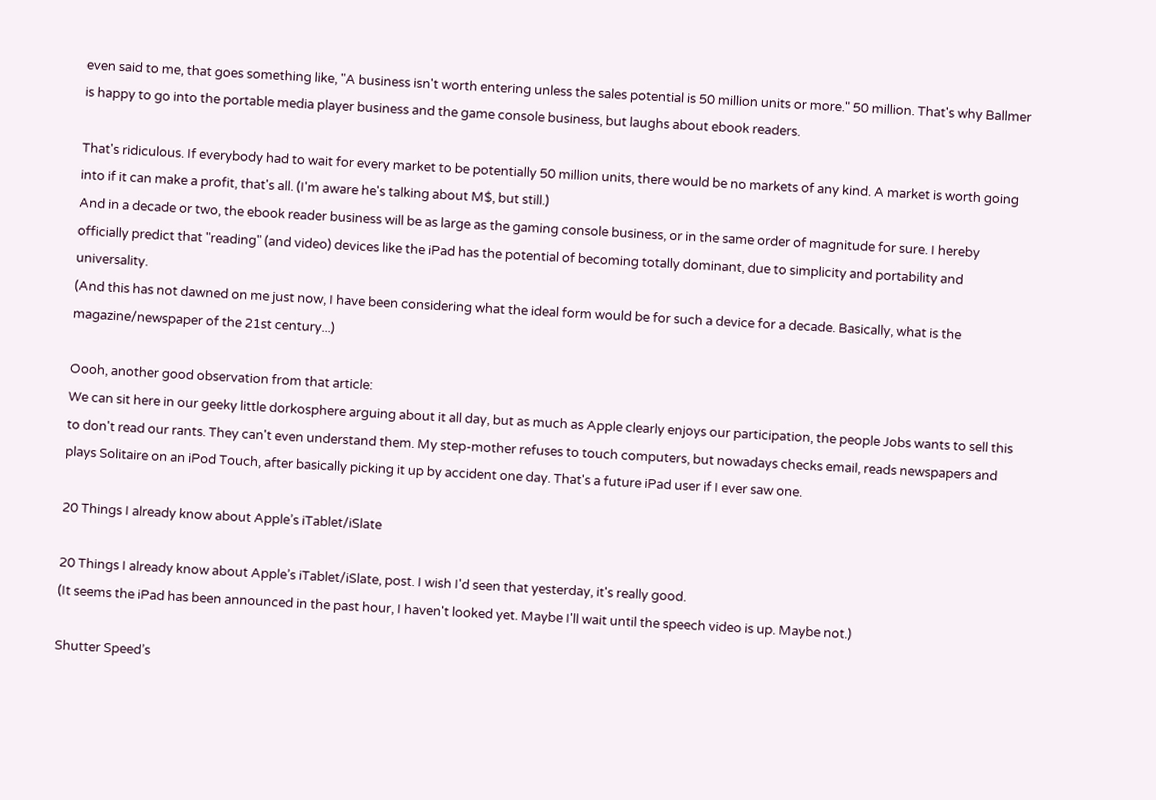even said to me, that goes something like, "A business isn't worth entering unless the sales potential is 50 million units or more." 50 million. That's why Ballmer is happy to go into the portable media player business and the game console business, but laughs about ebook readers.

That's ridiculous. If everybody had to wait for every market to be potentially 50 million units, there would be no markets of any kind. A market is worth going into if it can make a profit, that's all. (I'm aware he's talking about M$, but still.)
And in a decade or two, the ebook reader business will be as large as the gaming console business, or in the same order of magnitude for sure. I hereby officially predict that "reading" (and video) devices like the iPad has the potential of becoming totally dominant, due to simplicity and portability and universality.
(And this has not dawned on me just now, I have been considering what the ideal form would be for such a device for a decade. Basically, what is the magazine/newspaper of the 21st century...)

Oooh, another good observation from that article:
We can sit here in our geeky little dorkosphere arguing about it all day, but as much as Apple clearly enjoys our participation, the people Jobs wants to sell this to don't read our rants. They can't even understand them. My step-mother refuses to touch computers, but nowadays checks email, reads newspapers and plays Solitaire on an iPod Touch, after basically picking it up by accident one day. That's a future iPad user if I ever saw one.

20 Things I already know about Apple’s iTablet/iSlate

20 Things I already know about Apple’s iTablet/iSlate, post. I wish I'd seen that yesterday, it's really good.
(It seems the iPad has been announced in the past hour, I haven't looked yet. Maybe I'll wait until the speech video is up. Maybe not.)

Shutter Speed’s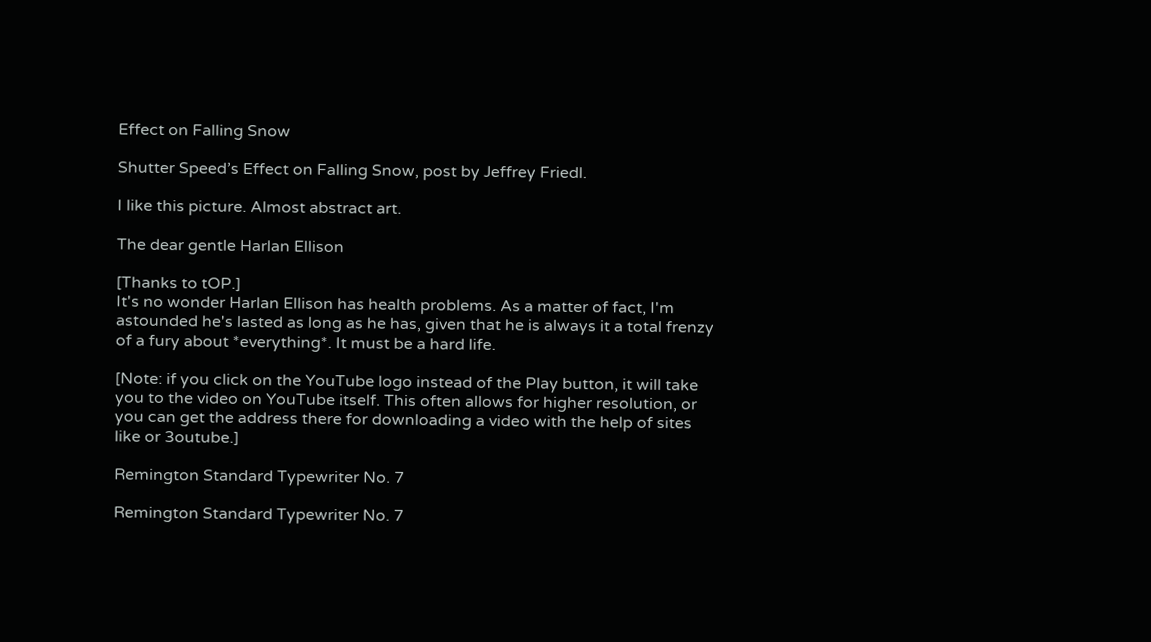Effect on Falling Snow

Shutter Speed’s Effect on Falling Snow, post by Jeffrey Friedl.

I like this picture. Almost abstract art.

The dear gentle Harlan Ellison

[Thanks to tOP.]
It's no wonder Harlan Ellison has health problems. As a matter of fact, I'm astounded he's lasted as long as he has, given that he is always it a total frenzy of a fury about *everything*. It must be a hard life.

[Note: if you click on the YouTube logo instead of the Play button, it will take you to the video on YouTube itself. This often allows for higher resolution, or you can get the address there for downloading a video with the help of sites like or 3outube.]

Remington Standard Typewriter No. 7

Remington Standard Typewriter No. 7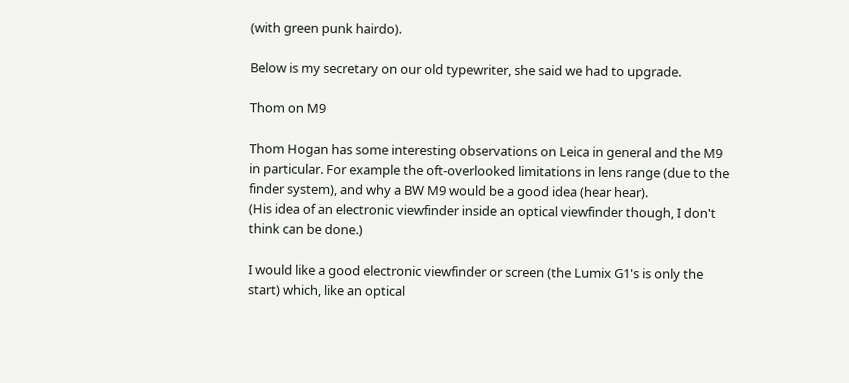(with green punk hairdo).

Below is my secretary on our old typewriter, she said we had to upgrade.

Thom on M9

Thom Hogan has some interesting observations on Leica in general and the M9 in particular. For example the oft-overlooked limitations in lens range (due to the finder system), and why a BW M9 would be a good idea (hear hear).
(His idea of an electronic viewfinder inside an optical viewfinder though, I don't think can be done.)

I would like a good electronic viewfinder or screen (the Lumix G1's is only the start) which, like an optical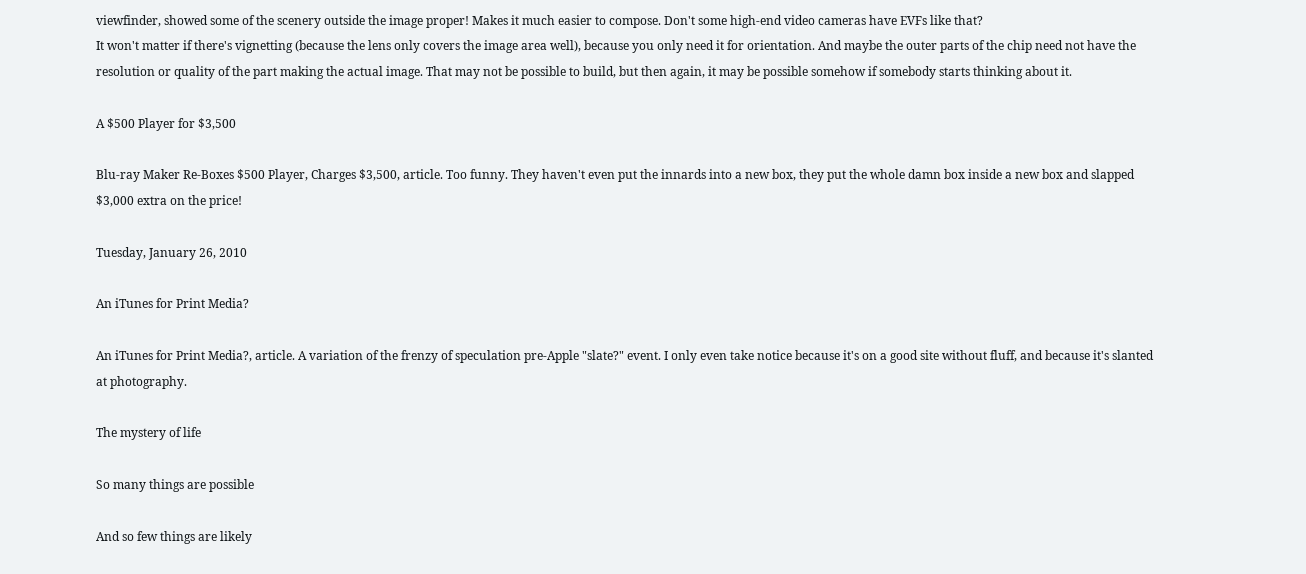viewfinder, showed some of the scenery outside the image proper! Makes it much easier to compose. Don't some high-end video cameras have EVFs like that?
It won't matter if there's vignetting (because the lens only covers the image area well), because you only need it for orientation. And maybe the outer parts of the chip need not have the resolution or quality of the part making the actual image. That may not be possible to build, but then again, it may be possible somehow if somebody starts thinking about it.

A $500 Player for $3,500

Blu-ray Maker Re-Boxes $500 Player, Charges $3,500, article. Too funny. They haven't even put the innards into a new box, they put the whole damn box inside a new box and slapped $3,000 extra on the price!

Tuesday, January 26, 2010

An iTunes for Print Media?

An iTunes for Print Media?, article. A variation of the frenzy of speculation pre-Apple "slate?" event. I only even take notice because it's on a good site without fluff, and because it's slanted at photography.

The mystery of life

So many things are possible

And so few things are likely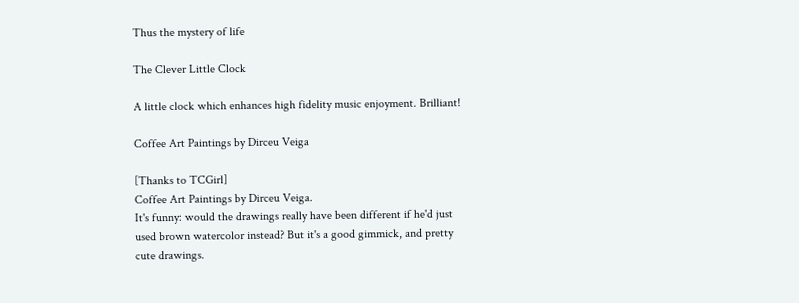Thus the mystery of life

The Clever Little Clock

A little clock which enhances high fidelity music enjoyment. Brilliant!

Coffee Art Paintings by Dirceu Veiga

[Thanks to TCGirl]
Coffee Art Paintings by Dirceu Veiga.
It's funny: would the drawings really have been different if he'd just used brown watercolor instead? But it's a good gimmick, and pretty cute drawings.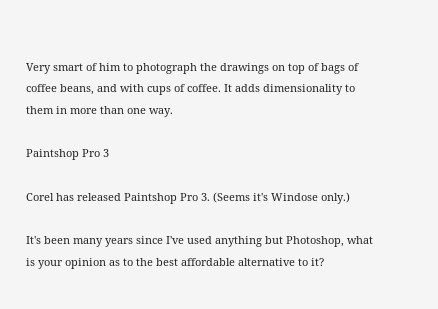Very smart of him to photograph the drawings on top of bags of coffee beans, and with cups of coffee. It adds dimensionality to them in more than one way.

Paintshop Pro 3

Corel has released Paintshop Pro 3. (Seems it's Windose only.)

It's been many years since I've used anything but Photoshop, what is your opinion as to the best affordable alternative to it?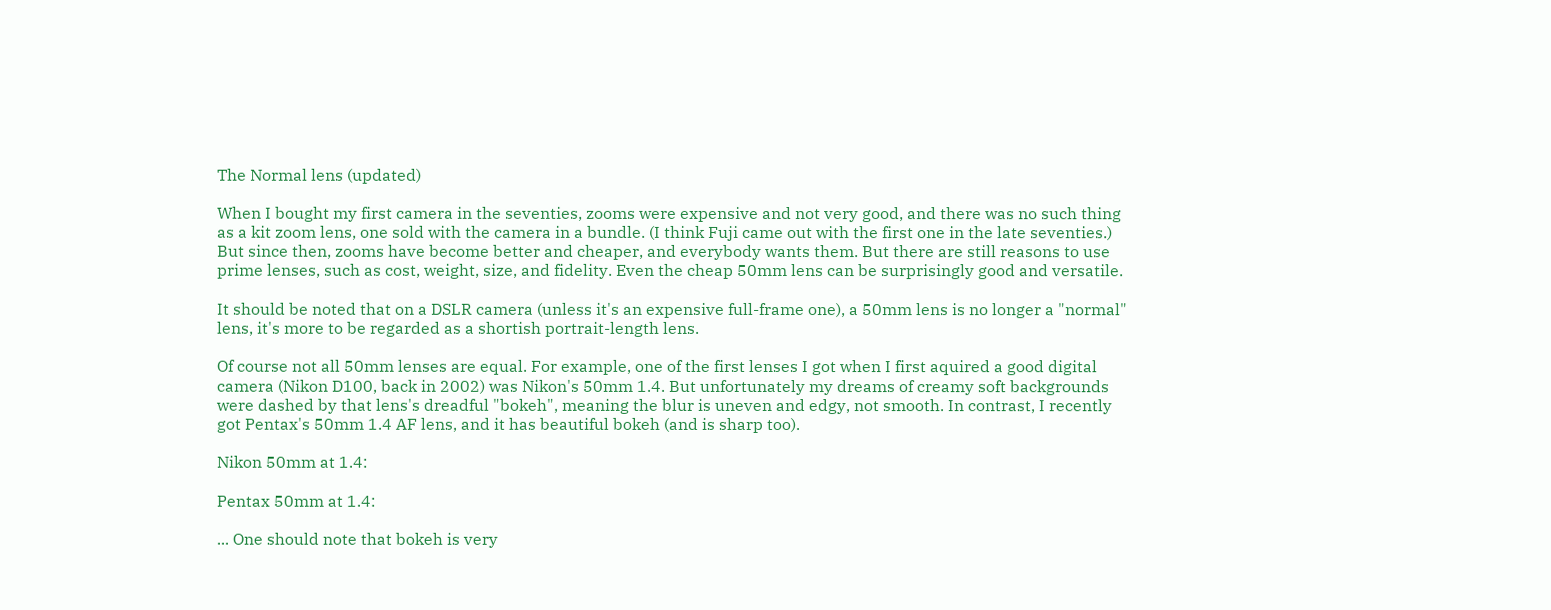The Normal lens (updated)

When I bought my first camera in the seventies, zooms were expensive and not very good, and there was no such thing as a kit zoom lens, one sold with the camera in a bundle. (I think Fuji came out with the first one in the late seventies.) But since then, zooms have become better and cheaper, and everybody wants them. But there are still reasons to use prime lenses, such as cost, weight, size, and fidelity. Even the cheap 50mm lens can be surprisingly good and versatile.

It should be noted that on a DSLR camera (unless it's an expensive full-frame one), a 50mm lens is no longer a "normal" lens, it's more to be regarded as a shortish portrait-length lens.

Of course not all 50mm lenses are equal. For example, one of the first lenses I got when I first aquired a good digital camera (Nikon D100, back in 2002) was Nikon's 50mm 1.4. But unfortunately my dreams of creamy soft backgrounds were dashed by that lens's dreadful "bokeh", meaning the blur is uneven and edgy, not smooth. In contrast, I recently got Pentax's 50mm 1.4 AF lens, and it has beautiful bokeh (and is sharp too).

Nikon 50mm at 1.4:

Pentax 50mm at 1.4:

... One should note that bokeh is very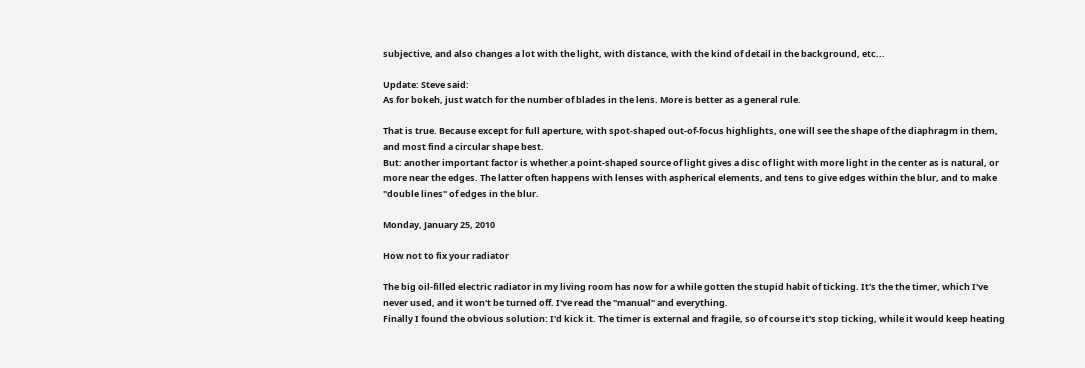subjective, and also changes a lot with the light, with distance, with the kind of detail in the background, etc...

Update: Steve said:
As for bokeh, just watch for the number of blades in the lens. More is better as a general rule.

That is true. Because except for full aperture, with spot-shaped out-of-focus highlights, one will see the shape of the diaphragm in them, and most find a circular shape best.
But: another important factor is whether a point-shaped source of light gives a disc of light with more light in the center as is natural, or more near the edges. The latter often happens with lenses with aspherical elements, and tens to give edges within the blur, and to make "double lines" of edges in the blur.

Monday, January 25, 2010

How not to fix your radiator

The big oil-filled electric radiator in my living room has now for a while gotten the stupid habit of ticking. It's the the timer, which I've never used, and it won't be turned off. I've read the "manual" and everything.
Finally I found the obvious solution: I'd kick it. The timer is external and fragile, so of course it's stop ticking, while it would keep heating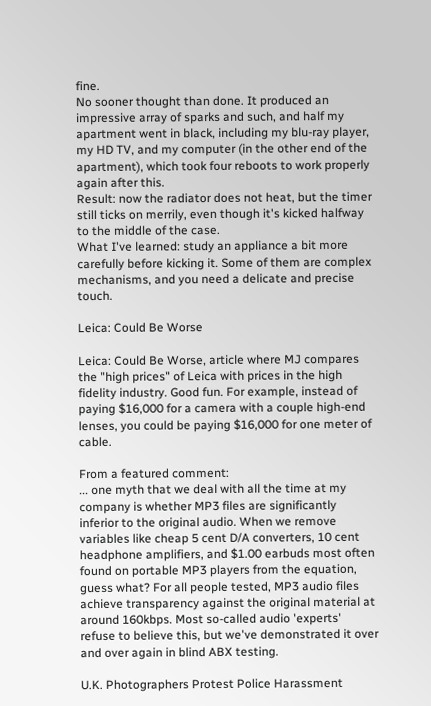fine.
No sooner thought than done. It produced an impressive array of sparks and such, and half my apartment went in black, including my blu-ray player, my HD TV, and my computer (in the other end of the apartment), which took four reboots to work properly again after this.
Result: now the radiator does not heat, but the timer still ticks on merrily, even though it's kicked halfway to the middle of the case.
What I've learned: study an appliance a bit more carefully before kicking it. Some of them are complex mechanisms, and you need a delicate and precise touch.

Leica: Could Be Worse

Leica: Could Be Worse, article where MJ compares the "high prices" of Leica with prices in the high fidelity industry. Good fun. For example, instead of paying $16,000 for a camera with a couple high-end lenses, you could be paying $16,000 for one meter of cable.

From a featured comment:
... one myth that we deal with all the time at my company is whether MP3 files are significantly inferior to the original audio. When we remove variables like cheap 5 cent D/A converters, 10 cent headphone amplifiers, and $1.00 earbuds most often found on portable MP3 players from the equation, guess what? For all people tested, MP3 audio files achieve transparency against the original material at around 160kbps. Most so-called audio 'experts' refuse to believe this, but we've demonstrated it over and over again in blind ABX testing.

U.K. Photographers Protest Police Harassment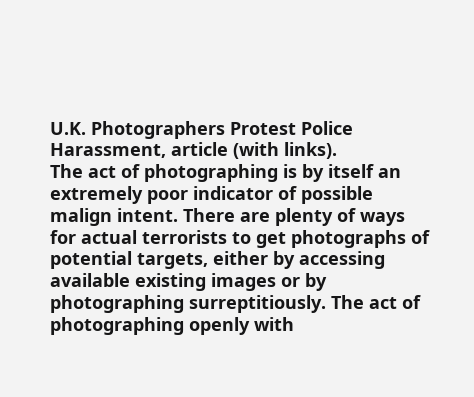U.K. Photographers Protest Police Harassment, article (with links).
The act of photographing is by itself an extremely poor indicator of possible malign intent. There are plenty of ways for actual terrorists to get photographs of potential targets, either by accessing available existing images or by photographing surreptitiously. The act of photographing openly with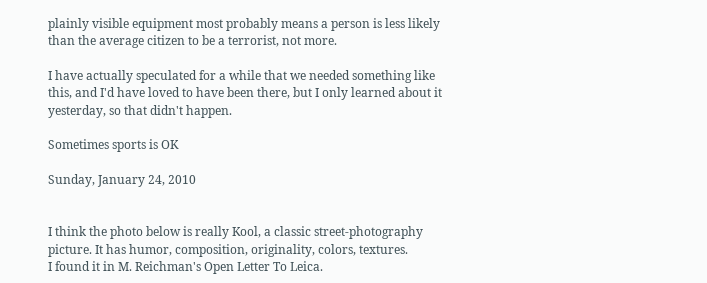plainly visible equipment most probably means a person is less likely than the average citizen to be a terrorist, not more.

I have actually speculated for a while that we needed something like this, and I'd have loved to have been there, but I only learned about it yesterday, so that didn't happen.

Sometimes sports is OK

Sunday, January 24, 2010


I think the photo below is really Kool, a classic street-photography picture. It has humor, composition, originality, colors, textures.
I found it in M. Reichman's Open Letter To Leica.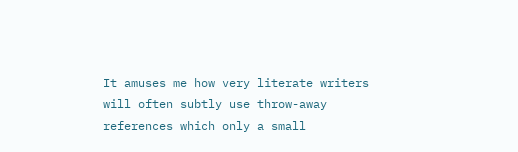It amuses me how very literate writers will often subtly use throw-away references which only a small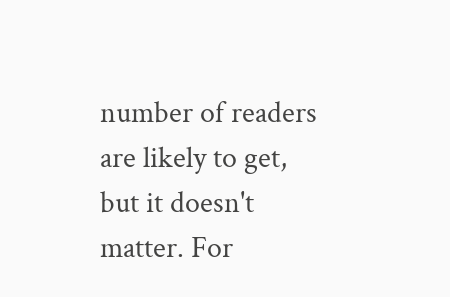number of readers are likely to get, but it doesn't matter. For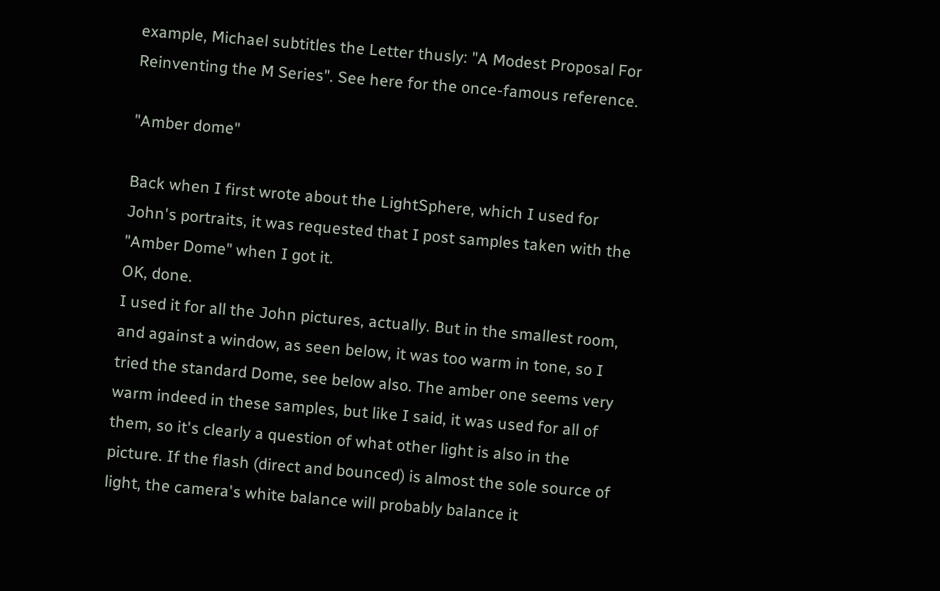example, Michael subtitles the Letter thusly: "A Modest Proposal For Reinventing the M Series". See here for the once-famous reference.

"Amber dome"

Back when I first wrote about the LightSphere, which I used for John's portraits, it was requested that I post samples taken with the "Amber Dome" when I got it.
OK, done.
I used it for all the John pictures, actually. But in the smallest room, and against a window, as seen below, it was too warm in tone, so I tried the standard Dome, see below also. The amber one seems very warm indeed in these samples, but like I said, it was used for all of them, so it's clearly a question of what other light is also in the picture. If the flash (direct and bounced) is almost the sole source of light, the camera's white balance will probably balance it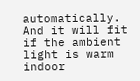automatically. And it will fit if the ambient light is warm indoor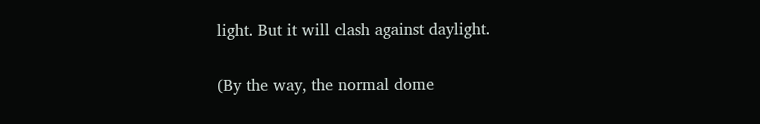light. But it will clash against daylight.

(By the way, the normal dome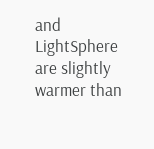and LightSphere are slightly warmer than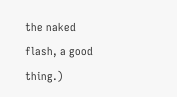the naked flash, a good thing.)